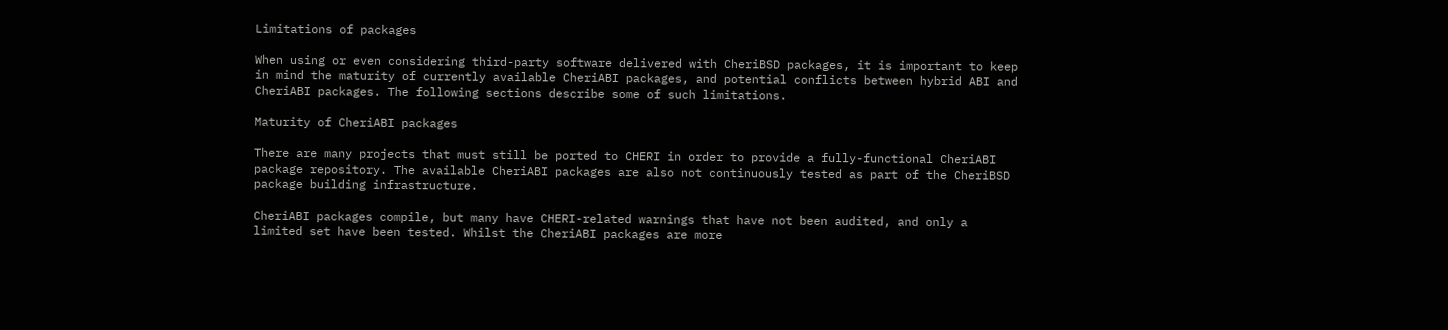Limitations of packages

When using or even considering third-party software delivered with CheriBSD packages, it is important to keep in mind the maturity of currently available CheriABI packages, and potential conflicts between hybrid ABI and CheriABI packages. The following sections describe some of such limitations.

Maturity of CheriABI packages

There are many projects that must still be ported to CHERI in order to provide a fully-functional CheriABI package repository. The available CheriABI packages are also not continuously tested as part of the CheriBSD package building infrastructure.

CheriABI packages compile, but many have CHERI-related warnings that have not been audited, and only a limited set have been tested. Whilst the CheriABI packages are more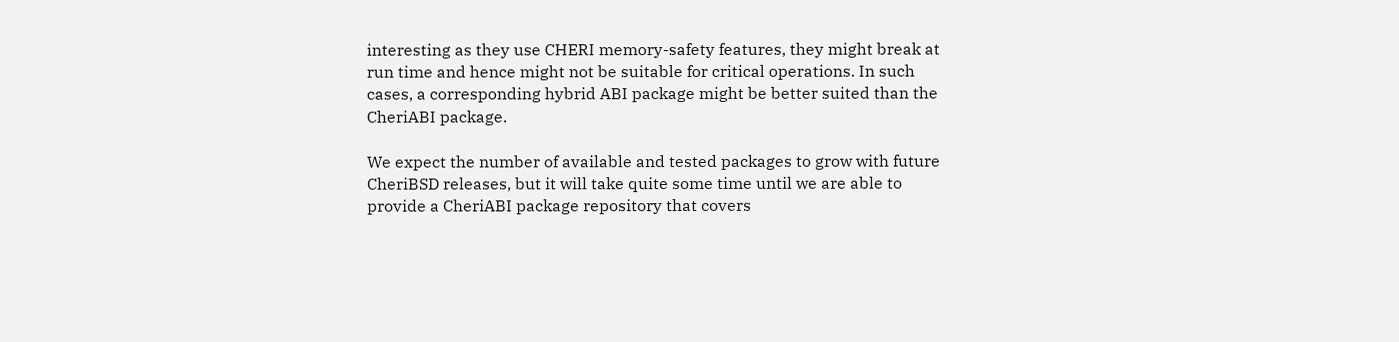interesting as they use CHERI memory-safety features, they might break at run time and hence might not be suitable for critical operations. In such cases, a corresponding hybrid ABI package might be better suited than the CheriABI package.

We expect the number of available and tested packages to grow with future CheriBSD releases, but it will take quite some time until we are able to provide a CheriABI package repository that covers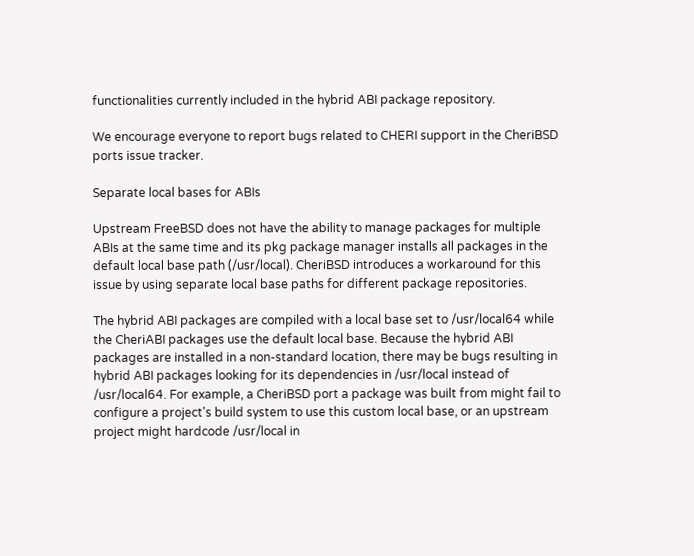functionalities currently included in the hybrid ABI package repository.

We encourage everyone to report bugs related to CHERI support in the CheriBSD ports issue tracker.

Separate local bases for ABIs

Upstream FreeBSD does not have the ability to manage packages for multiple ABIs at the same time and its pkg package manager installs all packages in the default local base path (/usr/local). CheriBSD introduces a workaround for this issue by using separate local base paths for different package repositories.

The hybrid ABI packages are compiled with a local base set to /usr/local64 while the CheriABI packages use the default local base. Because the hybrid ABI packages are installed in a non-standard location, there may be bugs resulting in hybrid ABI packages looking for its dependencies in /usr/local instead of /usr/local64. For example, a CheriBSD port a package was built from might fail to configure a project's build system to use this custom local base, or an upstream project might hardcode /usr/local in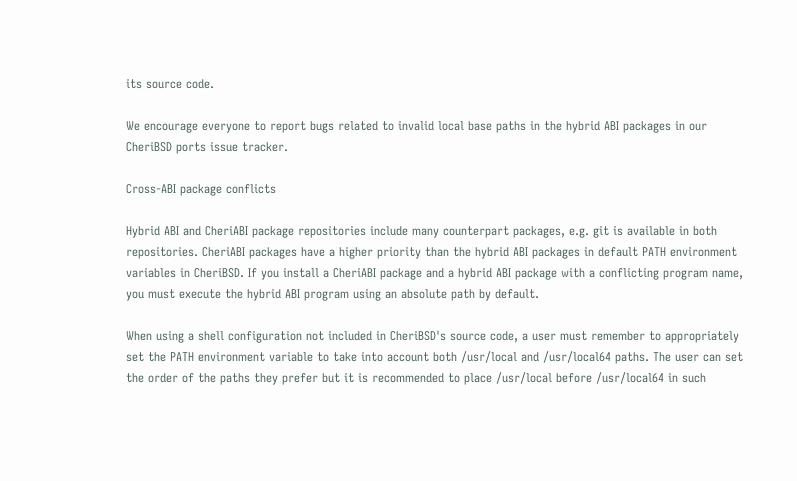its source code.

We encourage everyone to report bugs related to invalid local base paths in the hybrid ABI packages in our CheriBSD ports issue tracker.

Cross-ABI package conflicts

Hybrid ABI and CheriABI package repositories include many counterpart packages, e.g. git is available in both repositories. CheriABI packages have a higher priority than the hybrid ABI packages in default PATH environment variables in CheriBSD. If you install a CheriABI package and a hybrid ABI package with a conflicting program name, you must execute the hybrid ABI program using an absolute path by default.

When using a shell configuration not included in CheriBSD's source code, a user must remember to appropriately set the PATH environment variable to take into account both /usr/local and /usr/local64 paths. The user can set the order of the paths they prefer but it is recommended to place /usr/local before /usr/local64 in such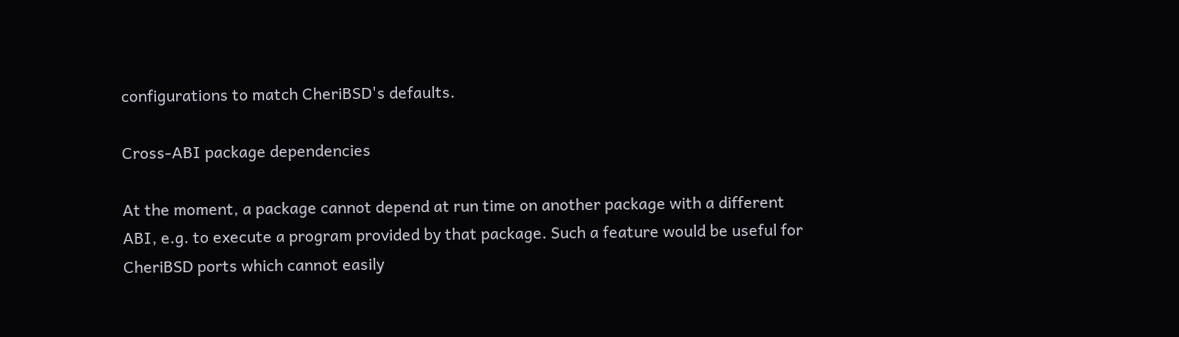configurations to match CheriBSD's defaults.

Cross-ABI package dependencies

At the moment, a package cannot depend at run time on another package with a different ABI, e.g. to execute a program provided by that package. Such a feature would be useful for CheriBSD ports which cannot easily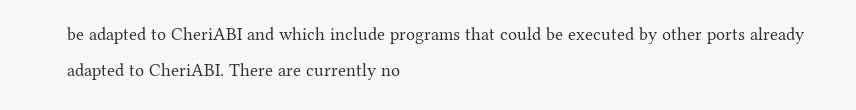be adapted to CheriABI and which include programs that could be executed by other ports already adapted to CheriABI. There are currently no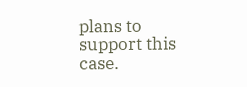plans to support this case.